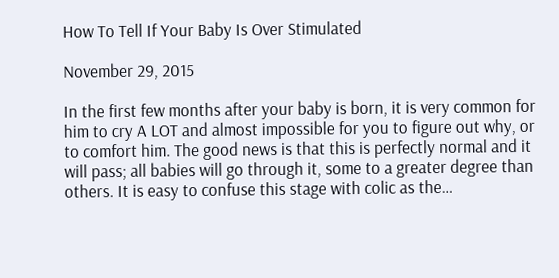How To Tell If Your Baby Is Over Stimulated

November 29, 2015

In the first few months after your baby is born, it is very common for him to cry A LOT and almost impossible for you to figure out why, or to comfort him. The good news is that this is perfectly normal and it will pass; all babies will go through it, some to a greater degree than others. It is easy to confuse this stage with colic as the…